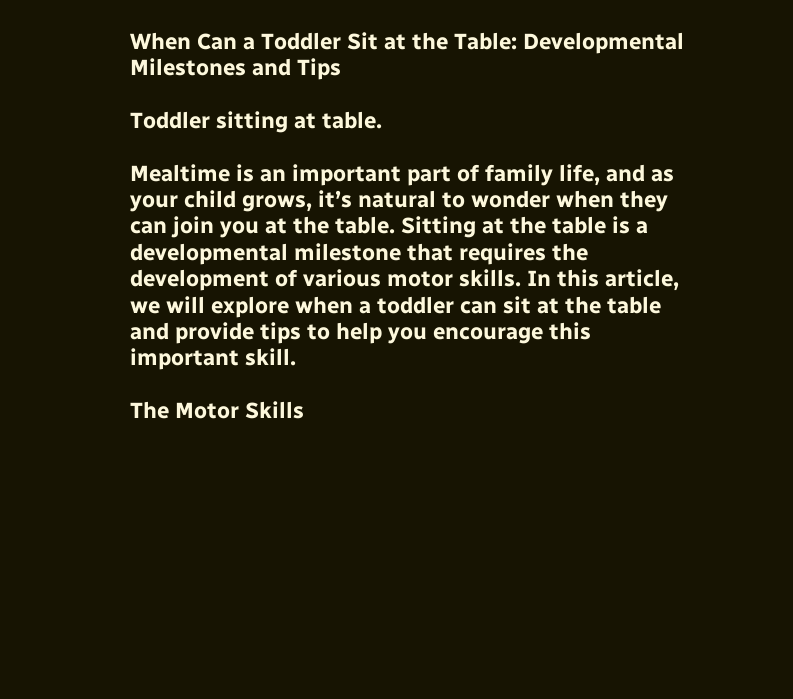When Can a Toddler Sit at the Table: Developmental Milestones and Tips

Toddler sitting at table.

Mealtime is an important part of family life, and as your child grows, it’s natural to wonder when they can join you at the table. Sitting at the table is a developmental milestone that requires the development of various motor skills. In this article, we will explore when a toddler can sit at the table and provide tips to help you encourage this important skill.

The Motor Skills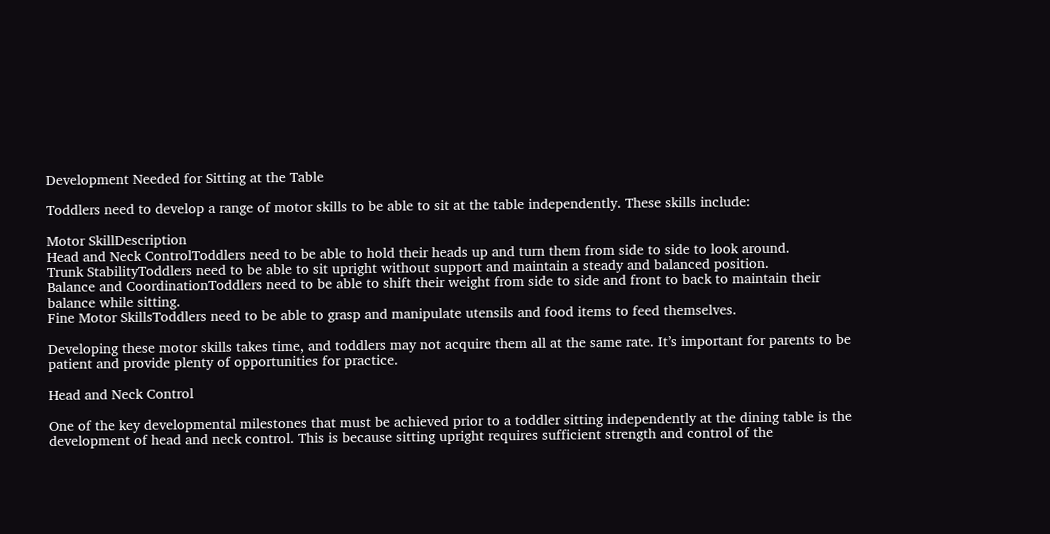Development Needed for Sitting at the Table

Toddlers need to develop a range of motor skills to be able to sit at the table independently. These skills include:

Motor SkillDescription
Head and Neck ControlToddlers need to be able to hold their heads up and turn them from side to side to look around.
Trunk StabilityToddlers need to be able to sit upright without support and maintain a steady and balanced position.
Balance and CoordinationToddlers need to be able to shift their weight from side to side and front to back to maintain their balance while sitting.
Fine Motor SkillsToddlers need to be able to grasp and manipulate utensils and food items to feed themselves.

Developing these motor skills takes time, and toddlers may not acquire them all at the same rate. It’s important for parents to be patient and provide plenty of opportunities for practice.

Head and Neck Control

One of the key developmental milestones that must be achieved prior to a toddler sitting independently at the dining table is the development of head and neck control. This is because sitting upright requires sufficient strength and control of the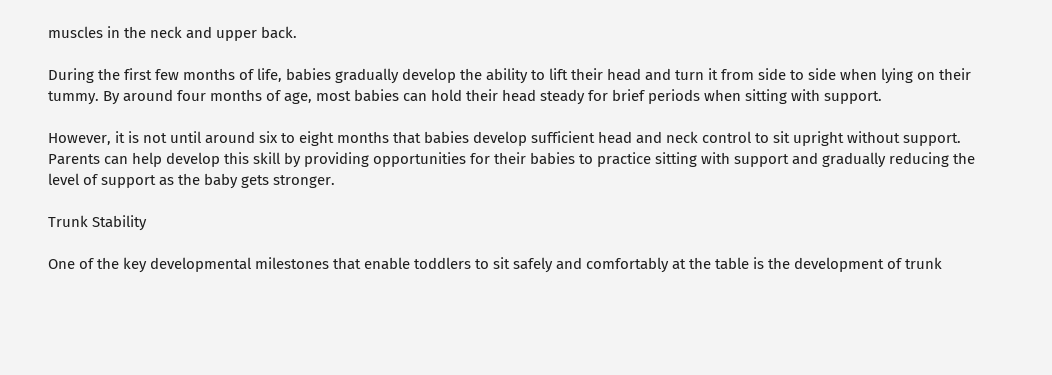muscles in the neck and upper back.

During the first few months of life, babies gradually develop the ability to lift their head and turn it from side to side when lying on their tummy. By around four months of age, most babies can hold their head steady for brief periods when sitting with support.

However, it is not until around six to eight months that babies develop sufficient head and neck control to sit upright without support. Parents can help develop this skill by providing opportunities for their babies to practice sitting with support and gradually reducing the level of support as the baby gets stronger.

Trunk Stability

One of the key developmental milestones that enable toddlers to sit safely and comfortably at the table is the development of trunk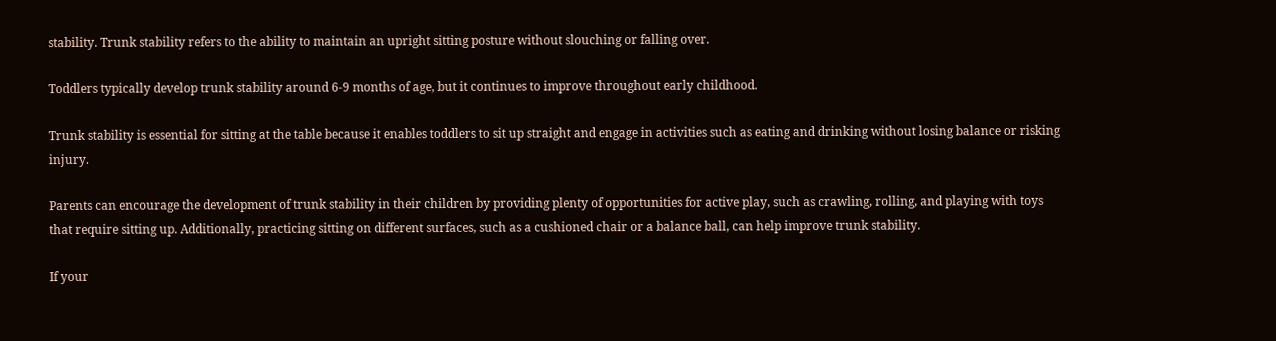stability. Trunk stability refers to the ability to maintain an upright sitting posture without slouching or falling over.

Toddlers typically develop trunk stability around 6-9 months of age, but it continues to improve throughout early childhood.

Trunk stability is essential for sitting at the table because it enables toddlers to sit up straight and engage in activities such as eating and drinking without losing balance or risking injury.

Parents can encourage the development of trunk stability in their children by providing plenty of opportunities for active play, such as crawling, rolling, and playing with toys that require sitting up. Additionally, practicing sitting on different surfaces, such as a cushioned chair or a balance ball, can help improve trunk stability.

If your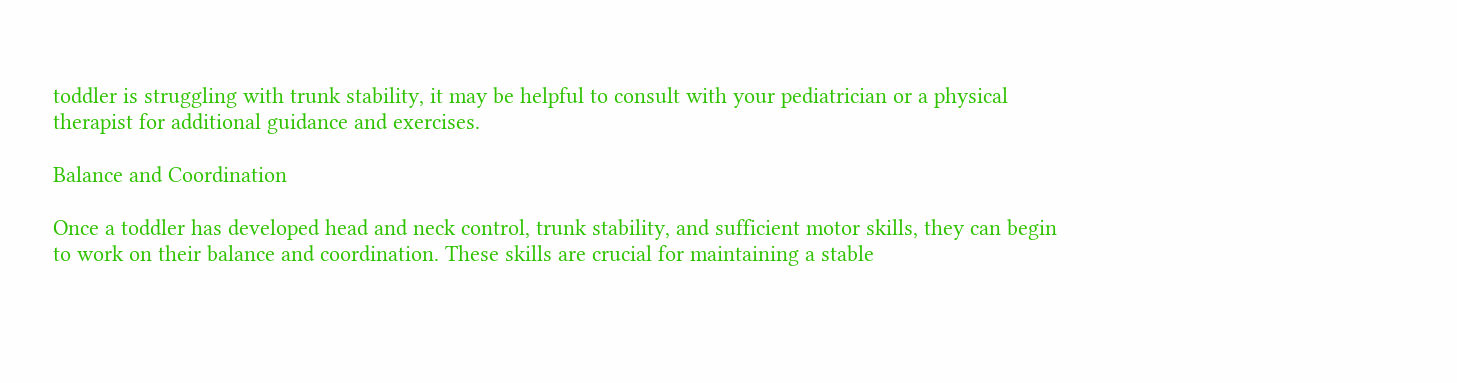toddler is struggling with trunk stability, it may be helpful to consult with your pediatrician or a physical therapist for additional guidance and exercises.

Balance and Coordination

Once a toddler has developed head and neck control, trunk stability, and sufficient motor skills, they can begin to work on their balance and coordination. These skills are crucial for maintaining a stable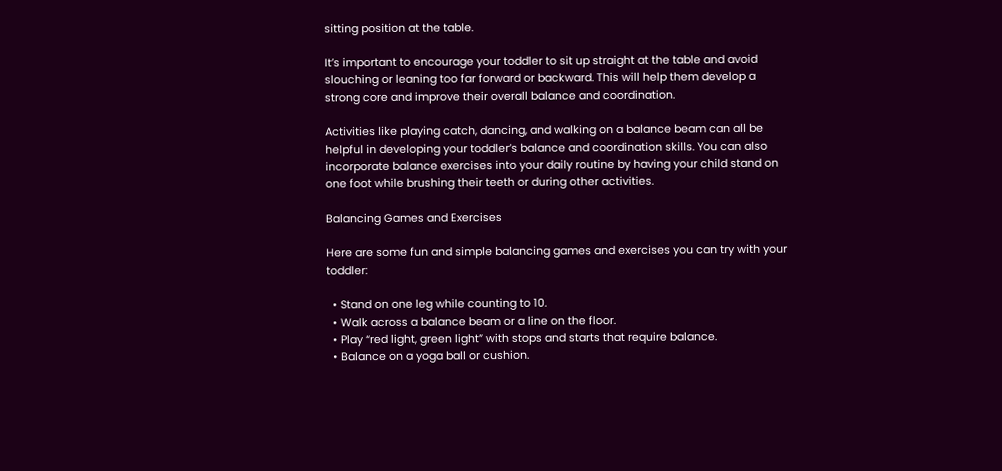sitting position at the table.

It’s important to encourage your toddler to sit up straight at the table and avoid slouching or leaning too far forward or backward. This will help them develop a strong core and improve their overall balance and coordination.

Activities like playing catch, dancing, and walking on a balance beam can all be helpful in developing your toddler’s balance and coordination skills. You can also incorporate balance exercises into your daily routine by having your child stand on one foot while brushing their teeth or during other activities.

Balancing Games and Exercises

Here are some fun and simple balancing games and exercises you can try with your toddler:

  • Stand on one leg while counting to 10.
  • Walk across a balance beam or a line on the floor.
  • Play “red light, green light” with stops and starts that require balance.
  • Balance on a yoga ball or cushion.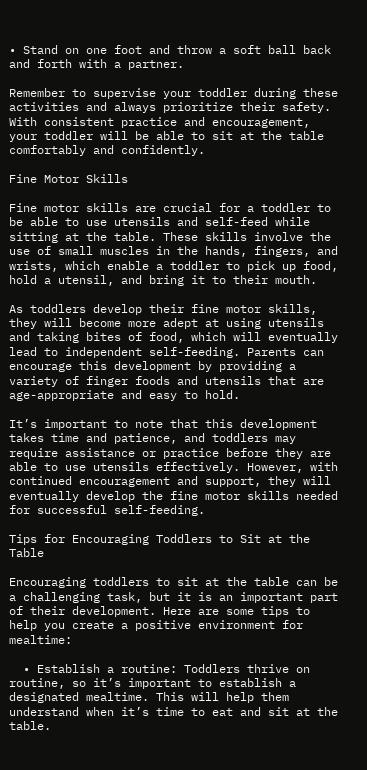• Stand on one foot and throw a soft ball back and forth with a partner.

Remember to supervise your toddler during these activities and always prioritize their safety. With consistent practice and encouragement, your toddler will be able to sit at the table comfortably and confidently.

Fine Motor Skills

Fine motor skills are crucial for a toddler to be able to use utensils and self-feed while sitting at the table. These skills involve the use of small muscles in the hands, fingers, and wrists, which enable a toddler to pick up food, hold a utensil, and bring it to their mouth.

As toddlers develop their fine motor skills, they will become more adept at using utensils and taking bites of food, which will eventually lead to independent self-feeding. Parents can encourage this development by providing a variety of finger foods and utensils that are age-appropriate and easy to hold.

It’s important to note that this development takes time and patience, and toddlers may require assistance or practice before they are able to use utensils effectively. However, with continued encouragement and support, they will eventually develop the fine motor skills needed for successful self-feeding.

Tips for Encouraging Toddlers to Sit at the Table

Encouraging toddlers to sit at the table can be a challenging task, but it is an important part of their development. Here are some tips to help you create a positive environment for mealtime:

  • Establish a routine: Toddlers thrive on routine, so it’s important to establish a designated mealtime. This will help them understand when it’s time to eat and sit at the table.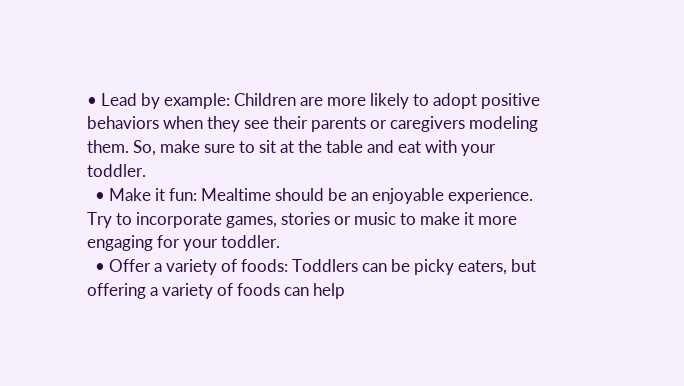• Lead by example: Children are more likely to adopt positive behaviors when they see their parents or caregivers modeling them. So, make sure to sit at the table and eat with your toddler.
  • Make it fun: Mealtime should be an enjoyable experience. Try to incorporate games, stories or music to make it more engaging for your toddler.
  • Offer a variety of foods: Toddlers can be picky eaters, but offering a variety of foods can help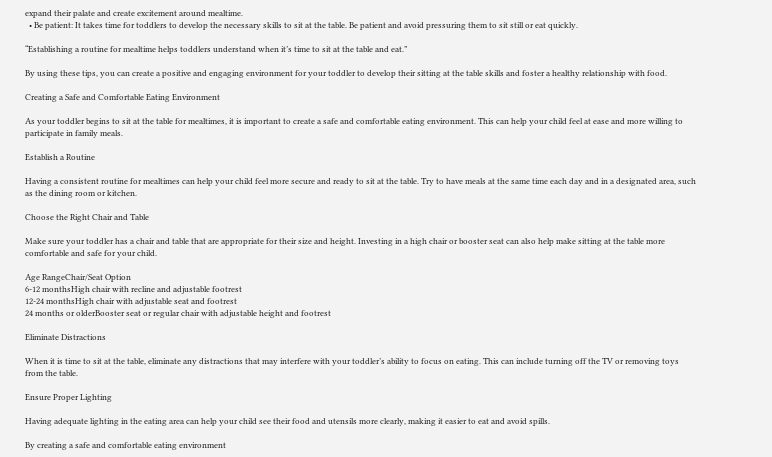expand their palate and create excitement around mealtime.
  • Be patient: It takes time for toddlers to develop the necessary skills to sit at the table. Be patient and avoid pressuring them to sit still or eat quickly.

“Establishing a routine for mealtime helps toddlers understand when it’s time to sit at the table and eat.”

By using these tips, you can create a positive and engaging environment for your toddler to develop their sitting at the table skills and foster a healthy relationship with food.

Creating a Safe and Comfortable Eating Environment

As your toddler begins to sit at the table for mealtimes, it is important to create a safe and comfortable eating environment. This can help your child feel at ease and more willing to participate in family meals.

Establish a Routine

Having a consistent routine for mealtimes can help your child feel more secure and ready to sit at the table. Try to have meals at the same time each day and in a designated area, such as the dining room or kitchen.

Choose the Right Chair and Table

Make sure your toddler has a chair and table that are appropriate for their size and height. Investing in a high chair or booster seat can also help make sitting at the table more comfortable and safe for your child.

Age RangeChair/Seat Option
6-12 monthsHigh chair with recline and adjustable footrest
12-24 monthsHigh chair with adjustable seat and footrest
24 months or olderBooster seat or regular chair with adjustable height and footrest

Eliminate Distractions

When it is time to sit at the table, eliminate any distractions that may interfere with your toddler’s ability to focus on eating. This can include turning off the TV or removing toys from the table.

Ensure Proper Lighting

Having adequate lighting in the eating area can help your child see their food and utensils more clearly, making it easier to eat and avoid spills.

By creating a safe and comfortable eating environment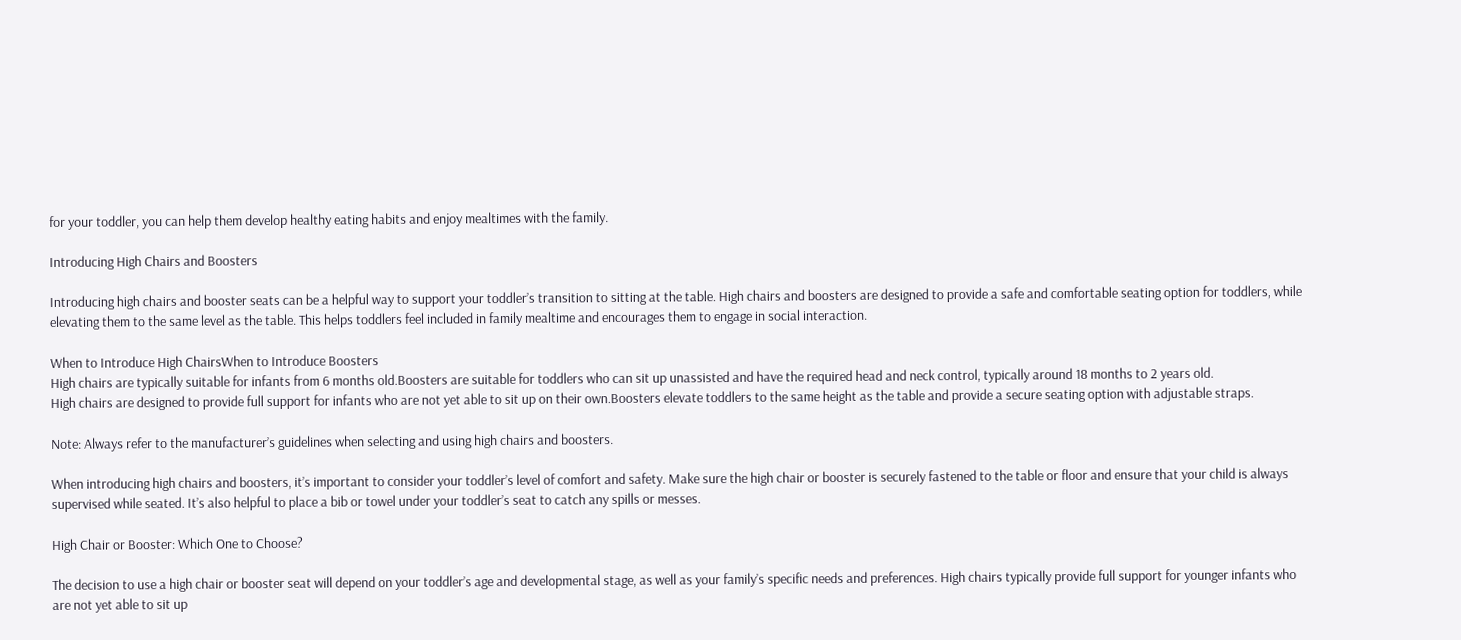for your toddler, you can help them develop healthy eating habits and enjoy mealtimes with the family.

Introducing High Chairs and Boosters

Introducing high chairs and booster seats can be a helpful way to support your toddler’s transition to sitting at the table. High chairs and boosters are designed to provide a safe and comfortable seating option for toddlers, while elevating them to the same level as the table. This helps toddlers feel included in family mealtime and encourages them to engage in social interaction.

When to Introduce High ChairsWhen to Introduce Boosters
High chairs are typically suitable for infants from 6 months old.Boosters are suitable for toddlers who can sit up unassisted and have the required head and neck control, typically around 18 months to 2 years old.
High chairs are designed to provide full support for infants who are not yet able to sit up on their own.Boosters elevate toddlers to the same height as the table and provide a secure seating option with adjustable straps.

Note: Always refer to the manufacturer’s guidelines when selecting and using high chairs and boosters.

When introducing high chairs and boosters, it’s important to consider your toddler’s level of comfort and safety. Make sure the high chair or booster is securely fastened to the table or floor and ensure that your child is always supervised while seated. It’s also helpful to place a bib or towel under your toddler’s seat to catch any spills or messes.

High Chair or Booster: Which One to Choose?

The decision to use a high chair or booster seat will depend on your toddler’s age and developmental stage, as well as your family’s specific needs and preferences. High chairs typically provide full support for younger infants who are not yet able to sit up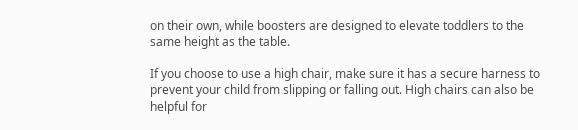on their own, while boosters are designed to elevate toddlers to the same height as the table.

If you choose to use a high chair, make sure it has a secure harness to prevent your child from slipping or falling out. High chairs can also be helpful for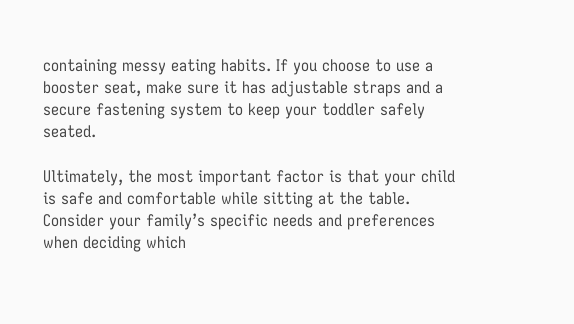containing messy eating habits. If you choose to use a booster seat, make sure it has adjustable straps and a secure fastening system to keep your toddler safely seated.

Ultimately, the most important factor is that your child is safe and comfortable while sitting at the table. Consider your family’s specific needs and preferences when deciding which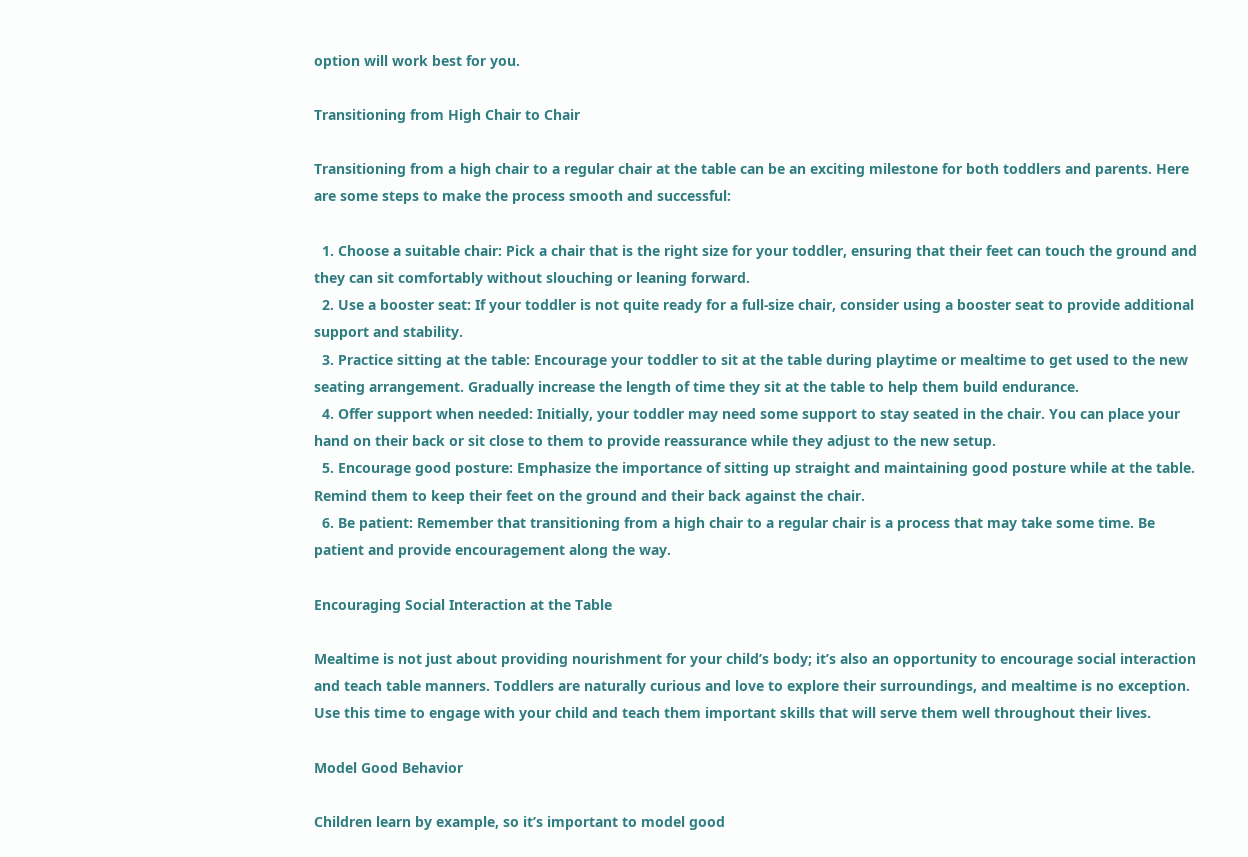option will work best for you.

Transitioning from High Chair to Chair

Transitioning from a high chair to a regular chair at the table can be an exciting milestone for both toddlers and parents. Here are some steps to make the process smooth and successful:

  1. Choose a suitable chair: Pick a chair that is the right size for your toddler, ensuring that their feet can touch the ground and they can sit comfortably without slouching or leaning forward.
  2. Use a booster seat: If your toddler is not quite ready for a full-size chair, consider using a booster seat to provide additional support and stability.
  3. Practice sitting at the table: Encourage your toddler to sit at the table during playtime or mealtime to get used to the new seating arrangement. Gradually increase the length of time they sit at the table to help them build endurance.
  4. Offer support when needed: Initially, your toddler may need some support to stay seated in the chair. You can place your hand on their back or sit close to them to provide reassurance while they adjust to the new setup.
  5. Encourage good posture: Emphasize the importance of sitting up straight and maintaining good posture while at the table. Remind them to keep their feet on the ground and their back against the chair.
  6. Be patient: Remember that transitioning from a high chair to a regular chair is a process that may take some time. Be patient and provide encouragement along the way.

Encouraging Social Interaction at the Table

Mealtime is not just about providing nourishment for your child’s body; it’s also an opportunity to encourage social interaction and teach table manners. Toddlers are naturally curious and love to explore their surroundings, and mealtime is no exception. Use this time to engage with your child and teach them important skills that will serve them well throughout their lives.

Model Good Behavior

Children learn by example, so it’s important to model good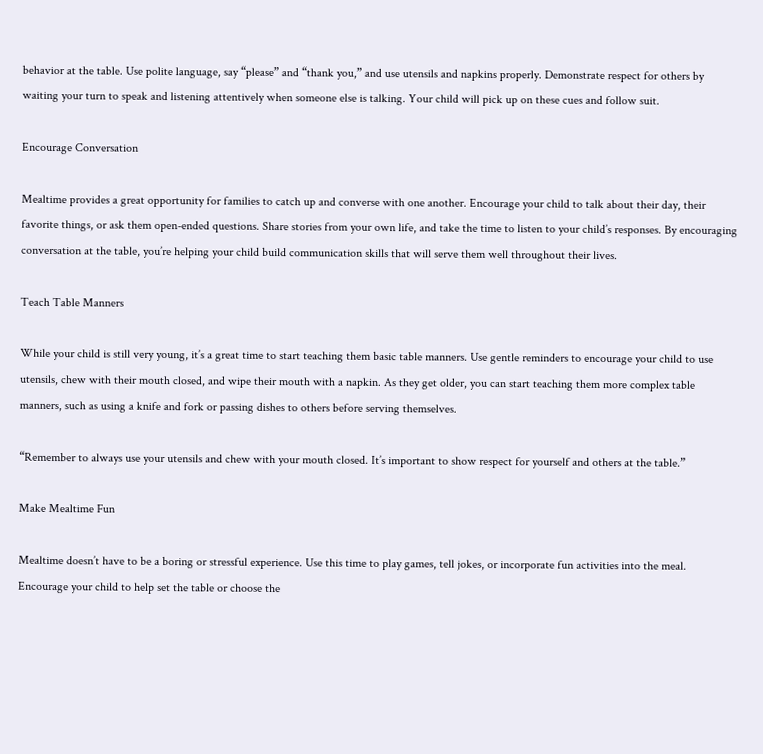behavior at the table. Use polite language, say “please” and “thank you,” and use utensils and napkins properly. Demonstrate respect for others by waiting your turn to speak and listening attentively when someone else is talking. Your child will pick up on these cues and follow suit.

Encourage Conversation

Mealtime provides a great opportunity for families to catch up and converse with one another. Encourage your child to talk about their day, their favorite things, or ask them open-ended questions. Share stories from your own life, and take the time to listen to your child’s responses. By encouraging conversation at the table, you’re helping your child build communication skills that will serve them well throughout their lives.

Teach Table Manners

While your child is still very young, it’s a great time to start teaching them basic table manners. Use gentle reminders to encourage your child to use utensils, chew with their mouth closed, and wipe their mouth with a napkin. As they get older, you can start teaching them more complex table manners, such as using a knife and fork or passing dishes to others before serving themselves.

“Remember to always use your utensils and chew with your mouth closed. It’s important to show respect for yourself and others at the table.”

Make Mealtime Fun

Mealtime doesn’t have to be a boring or stressful experience. Use this time to play games, tell jokes, or incorporate fun activities into the meal. Encourage your child to help set the table or choose the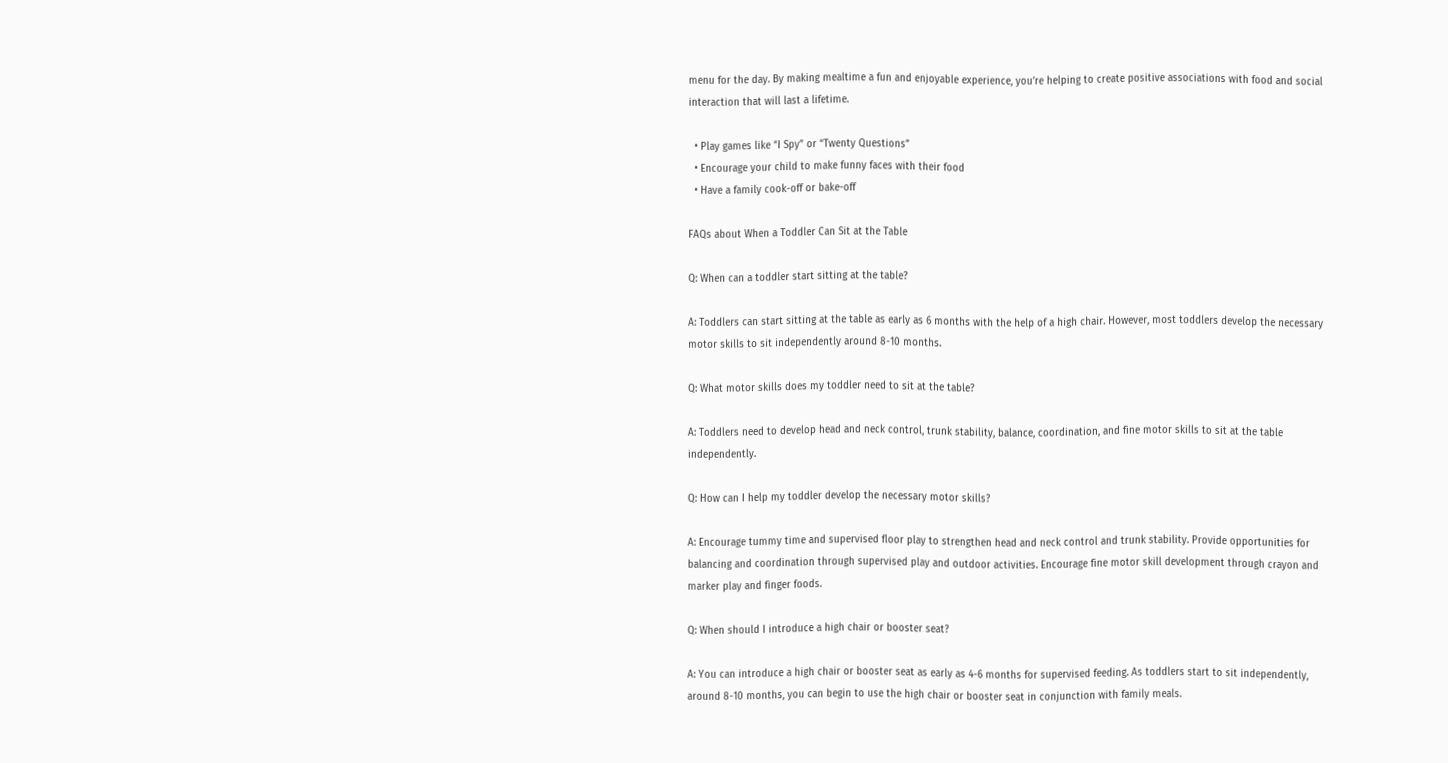menu for the day. By making mealtime a fun and enjoyable experience, you’re helping to create positive associations with food and social interaction that will last a lifetime.

  • Play games like “I Spy” or “Twenty Questions”
  • Encourage your child to make funny faces with their food
  • Have a family cook-off or bake-off

FAQs about When a Toddler Can Sit at the Table

Q: When can a toddler start sitting at the table?

A: Toddlers can start sitting at the table as early as 6 months with the help of a high chair. However, most toddlers develop the necessary motor skills to sit independently around 8-10 months.

Q: What motor skills does my toddler need to sit at the table?

A: Toddlers need to develop head and neck control, trunk stability, balance, coordination, and fine motor skills to sit at the table independently.

Q: How can I help my toddler develop the necessary motor skills?

A: Encourage tummy time and supervised floor play to strengthen head and neck control and trunk stability. Provide opportunities for balancing and coordination through supervised play and outdoor activities. Encourage fine motor skill development through crayon and marker play and finger foods.

Q: When should I introduce a high chair or booster seat?

A: You can introduce a high chair or booster seat as early as 4-6 months for supervised feeding. As toddlers start to sit independently, around 8-10 months, you can begin to use the high chair or booster seat in conjunction with family meals.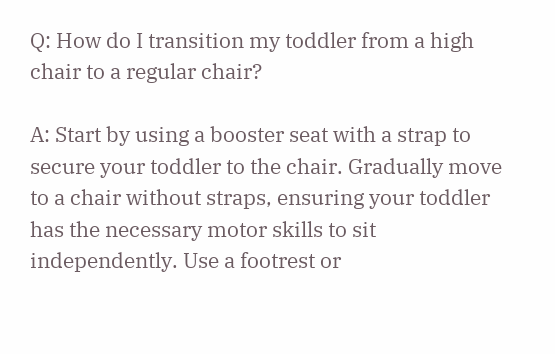Q: How do I transition my toddler from a high chair to a regular chair?

A: Start by using a booster seat with a strap to secure your toddler to the chair. Gradually move to a chair without straps, ensuring your toddler has the necessary motor skills to sit independently. Use a footrest or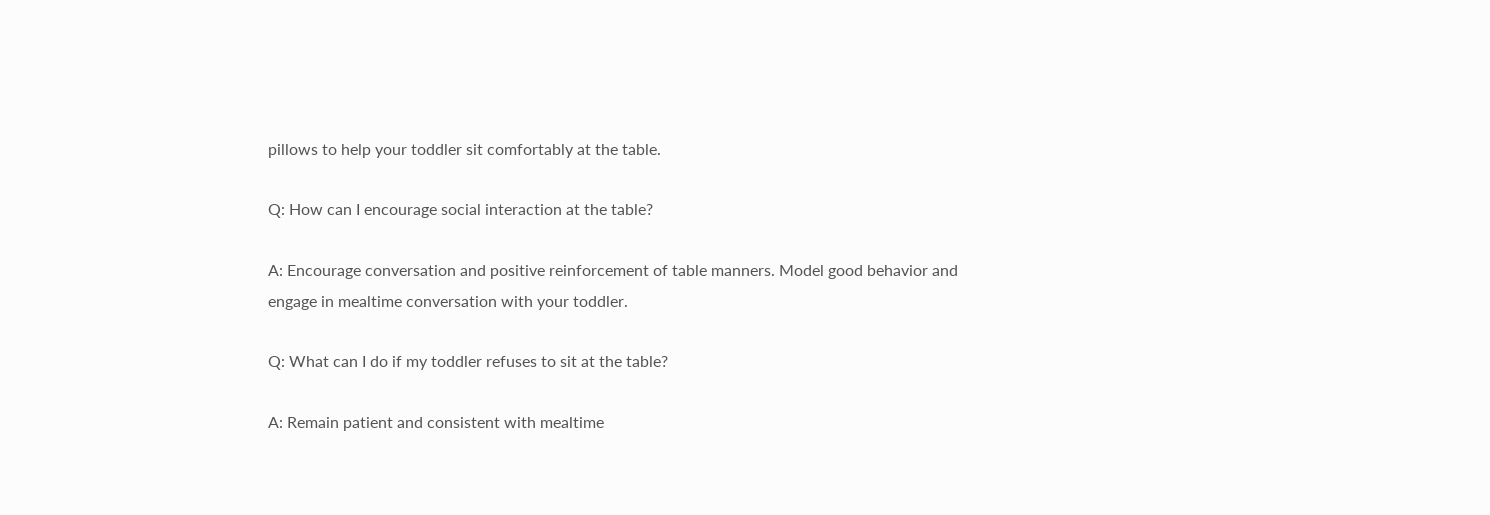pillows to help your toddler sit comfortably at the table.

Q: How can I encourage social interaction at the table?

A: Encourage conversation and positive reinforcement of table manners. Model good behavior and engage in mealtime conversation with your toddler.

Q: What can I do if my toddler refuses to sit at the table?

A: Remain patient and consistent with mealtime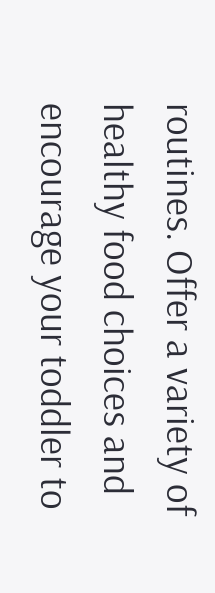routines. Offer a variety of healthy food choices and encourage your toddler to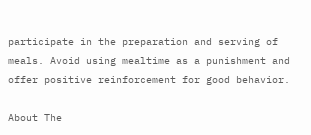participate in the preparation and serving of meals. Avoid using mealtime as a punishment and offer positive reinforcement for good behavior.

About The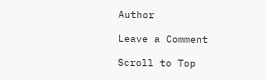Author

Leave a Comment

Scroll to Top